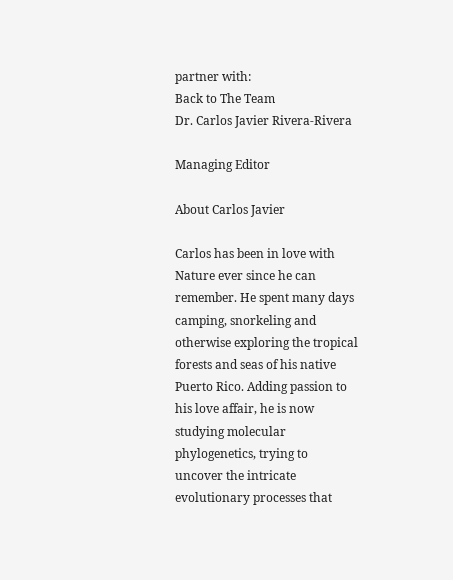partner with:
Back to The Team
Dr. Carlos Javier Rivera-Rivera

Managing Editor

About Carlos Javier

Carlos has been in love with Nature ever since he can remember. He spent many days camping, snorkeling and otherwise exploring the tropical forests and seas of his native Puerto Rico. Adding passion to his love affair, he is now studying molecular phylogenetics, trying to uncover the intricate evolutionary processes that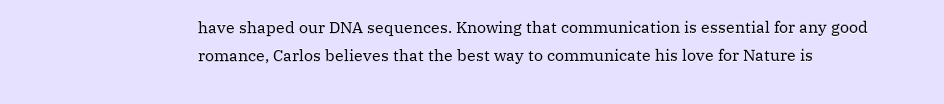have shaped our DNA sequences. Knowing that communication is essential for any good romance, Carlos believes that the best way to communicate his love for Nature is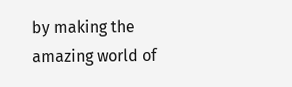by making the amazing world of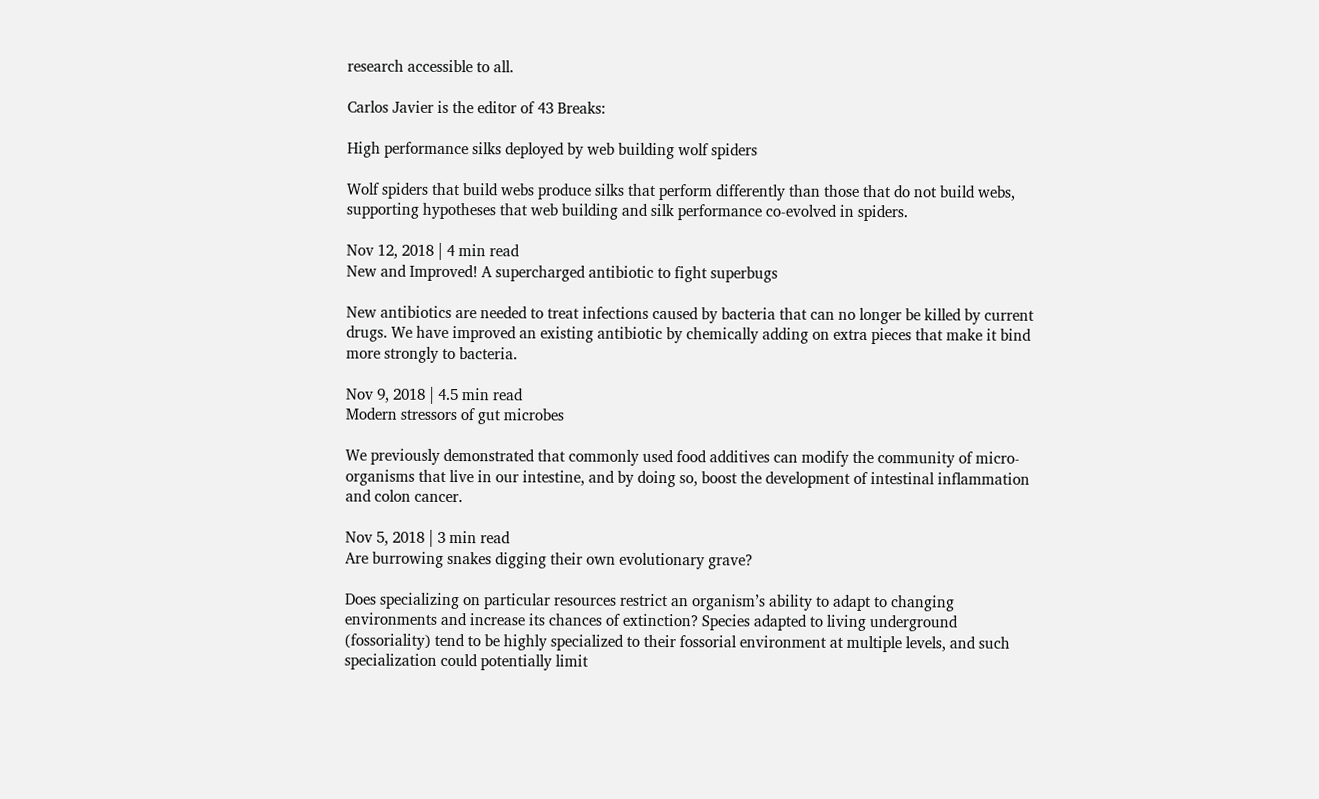research accessible to all.

Carlos Javier is the editor of 43 Breaks:

High performance silks deployed by web building wolf spiders

Wolf spiders that build webs produce silks that perform differently than those that do not build webs, supporting hypotheses that web building and silk performance co-evolved in spiders.

Nov 12, 2018 | 4 min read
New and Improved! A supercharged antibiotic to fight superbugs

New antibiotics are needed to treat infections caused by bacteria that can no longer be killed by current drugs. We have improved an existing antibiotic by chemically adding on extra pieces that make it bind more strongly to bacteria.

Nov 9, 2018 | 4.5 min read
Modern stressors of gut microbes

We previously demonstrated that commonly used food additives can modify the community of micro-organisms that live in our intestine, and by doing so, boost the development of intestinal inflammation and colon cancer.

Nov 5, 2018 | 3 min read
Are burrowing snakes digging their own evolutionary grave?

Does specializing on particular resources restrict an organism’s ability to adapt to changing environments and increase its chances of extinction? Species adapted to living underground (fossoriality) tend to be highly specialized to their fossorial environment at multiple levels, and such specialization could potentially limit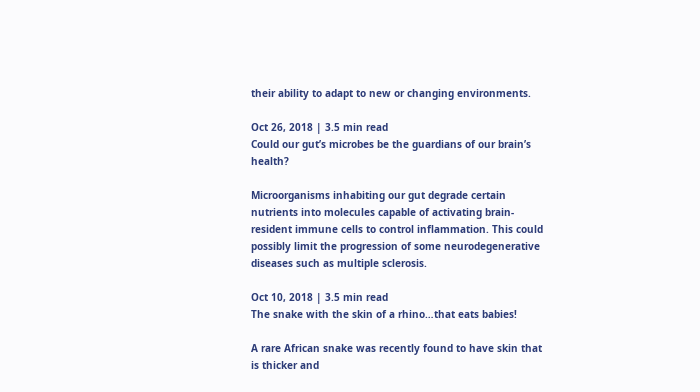their ability to adapt to new or changing environments.

Oct 26, 2018 | 3.5 min read
Could our gut’s microbes be the guardians of our brain’s health?

Microorganisms inhabiting our gut degrade certain nutrients into molecules capable of activating brain-resident immune cells to control inflammation. This could possibly limit the progression of some neurodegenerative diseases such as multiple sclerosis.

Oct 10, 2018 | 3.5 min read
The snake with the skin of a rhino…that eats babies!

A rare African snake was recently found to have skin that is thicker and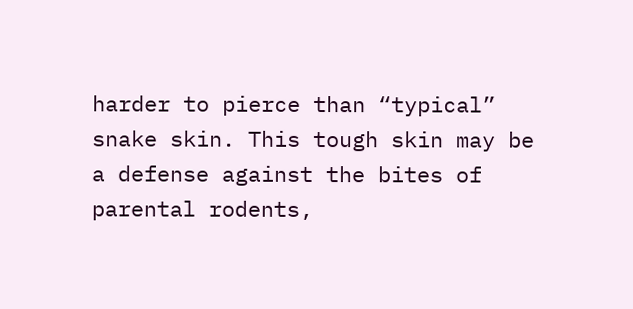harder to pierce than “typical” snake skin. This tough skin may be a defense against the bites of parental rodents,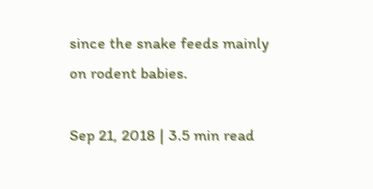since the snake feeds mainly on rodent babies.

Sep 21, 2018 | 3.5 min read